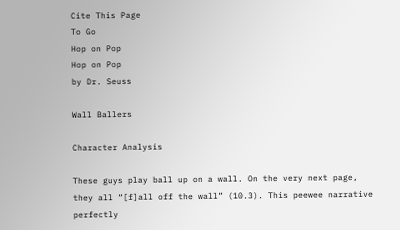Cite This Page
To Go
Hop on Pop
Hop on Pop
by Dr. Seuss

Wall Ballers

Character Analysis

These guys play ball up on a wall. On the very next page, they all “[f]all off the wall” (10.3). This peewee narrative perfectly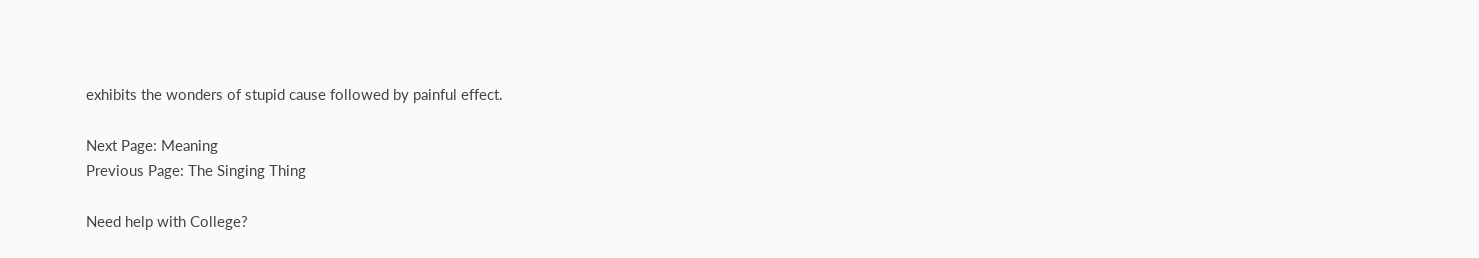exhibits the wonders of stupid cause followed by painful effect.

Next Page: Meaning
Previous Page: The Singing Thing

Need help with College?